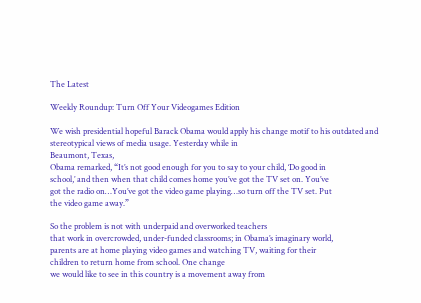The Latest

Weekly Roundup: Turn Off Your Videogames Edition

We wish presidential hopeful Barack Obama would apply his change motif to his outdated and
stereotypical views of media usage. Yesterday while in
Beaumont, Texas,
Obama remarked, “It’s not good enough for you to say to your child, ‘Do good in
school,’ and then when that child comes home you’ve got the TV set on. You’ve
got the radio on…You’ve got the video game playing…so turn off the TV set. Put
the video game away.”

So the problem is not with underpaid and overworked teachers
that work in overcrowded, under-funded classrooms; in Obama’s imaginary world,
parents are at home playing video games and watching TV, waiting for their
children to return home from school. One change
we would like to see in this country is a movement away from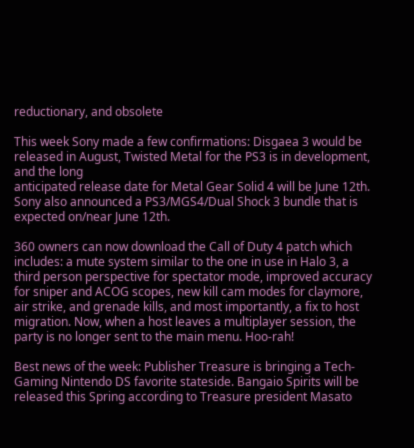reductionary, and obsolete

This week Sony made a few confirmations: Disgaea 3 would be
released in August, Twisted Metal for the PS3 is in development, and the long
anticipated release date for Metal Gear Solid 4 will be June 12th. Sony also announced a PS3/MGS4/Dual Shock 3 bundle that is expected on/near June 12th.

360 owners can now download the Call of Duty 4 patch which includes: a mute system similar to the one in use in Halo 3, a third person perspective for spectator mode, improved accuracy for sniper and ACOG scopes, new kill cam modes for claymore, air strike, and grenade kills, and most importantly, a fix to host migration. Now, when a host leaves a multiplayer session, the party is no longer sent to the main menu. Hoo-rah!

Best news of the week: Publisher Treasure is bringing a Tech-Gaming Nintendo DS favorite stateside. Bangaio Spirits will be released this Spring according to Treasure president Masato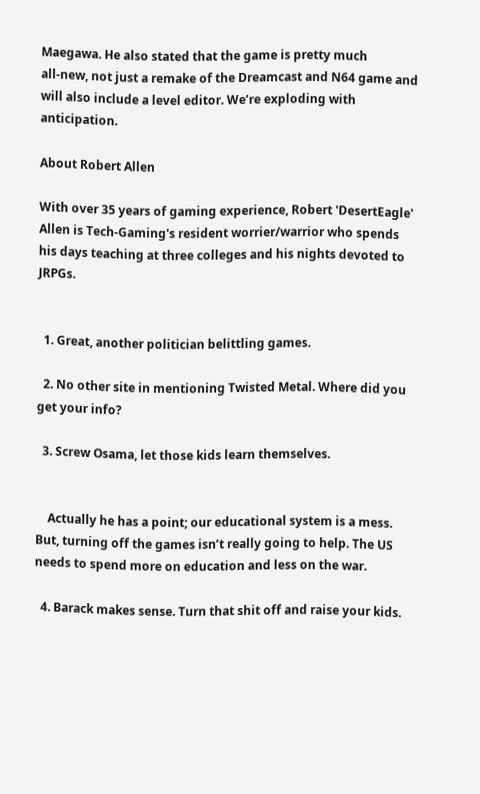Maegawa. He also stated that the game is pretty much
all-new, not just a remake of the Dreamcast and N64 game and will also include a level editor. We’re exploding with anticipation.

About Robert Allen

With over 35 years of gaming experience, Robert 'DesertEagle' Allen is Tech-Gaming's resident worrier/warrior who spends his days teaching at three colleges and his nights devoted to JRPGs.


  1. Great, another politician belittling games.

  2. No other site in mentioning Twisted Metal. Where did you get your info?

  3. Screw Osama, let those kids learn themselves.


    Actually he has a point; our educational system is a mess. But, turning off the games isn’t really going to help. The US needs to spend more on education and less on the war.

  4. Barack makes sense. Turn that shit off and raise your kids.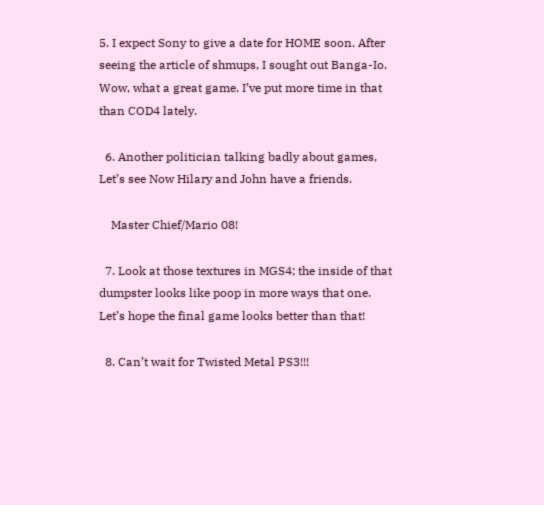5. I expect Sony to give a date for HOME soon. After seeing the article of shmups, I sought out Banga-Io. Wow, what a great game. I’ve put more time in that than COD4 lately.

  6. Another politician talking badly about games, Let’s see Now Hilary and John have a friends.

    Master Chief/Mario 08!

  7. Look at those textures in MGS4; the inside of that dumpster looks like poop in more ways that one. Let’s hope the final game looks better than that!

  8. Can’t wait for Twisted Metal PS3!!!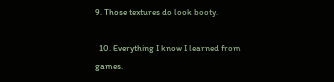9. Those textures do look booty.

  10. Everything I know I learned from games.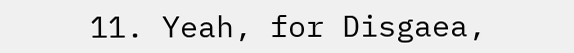11. Yeah, for Disgaea,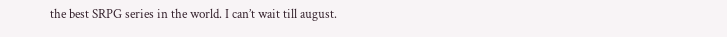the best SRPG series in the world. I can’t wait till august.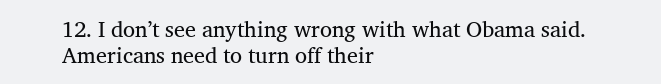12. I don’t see anything wrong with what Obama said. Americans need to turn off their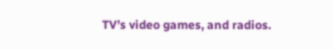TV’s video games, and radios.